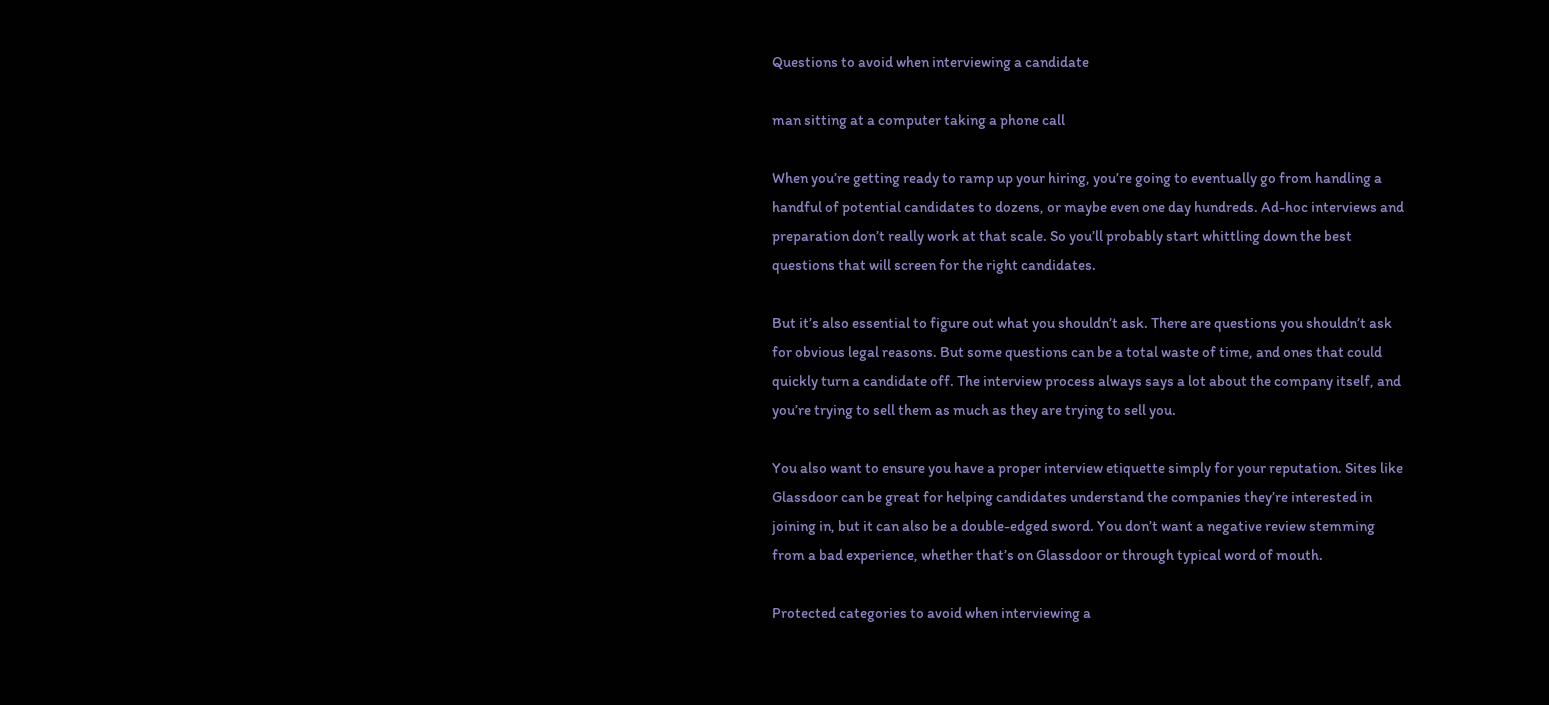Questions to avoid when interviewing a candidate

man sitting at a computer taking a phone call

When you’re getting ready to ramp up your hiring, you’re going to eventually go from handling a handful of potential candidates to dozens, or maybe even one day hundreds. Ad-hoc interviews and preparation don’t really work at that scale. So you’ll probably start whittling down the best questions that will screen for the right candidates.

But it’s also essential to figure out what you shouldn’t ask. There are questions you shouldn’t ask for obvious legal reasons. But some questions can be a total waste of time, and ones that could quickly turn a candidate off. The interview process always says a lot about the company itself, and you’re trying to sell them as much as they are trying to sell you.

You also want to ensure you have a proper interview etiquette simply for your reputation. Sites like Glassdoor can be great for helping candidates understand the companies they’re interested in joining in, but it can also be a double-edged sword. You don’t want a negative review stemming from a bad experience, whether that’s on Glassdoor or through typical word of mouth.

Protected categories to avoid when interviewing a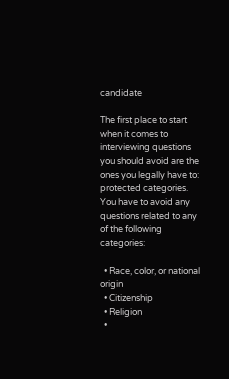candidate

The first place to start when it comes to interviewing questions you should avoid are the ones you legally have to: protected categories. You have to avoid any questions related to any of the following categories:

  • Race, color, or national origin
  • Citizenship
  • Religion
  •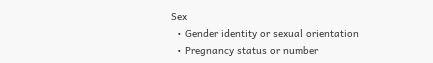Sex
  • Gender identity or sexual orientation
  • Pregnancy status or number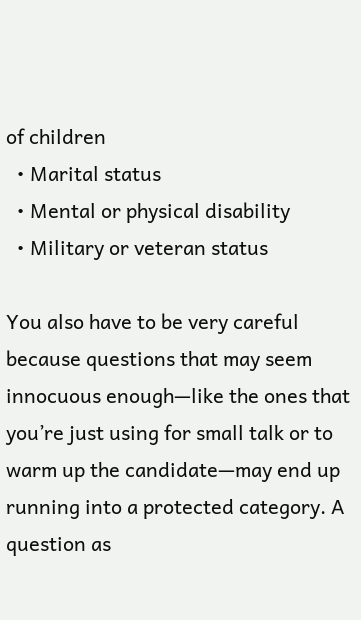of children
  • Marital status
  • Mental or physical disability
  • Military or veteran status

You also have to be very careful because questions that may seem innocuous enough—like the ones that you’re just using for small talk or to warm up the candidate—may end up running into a protected category. A question as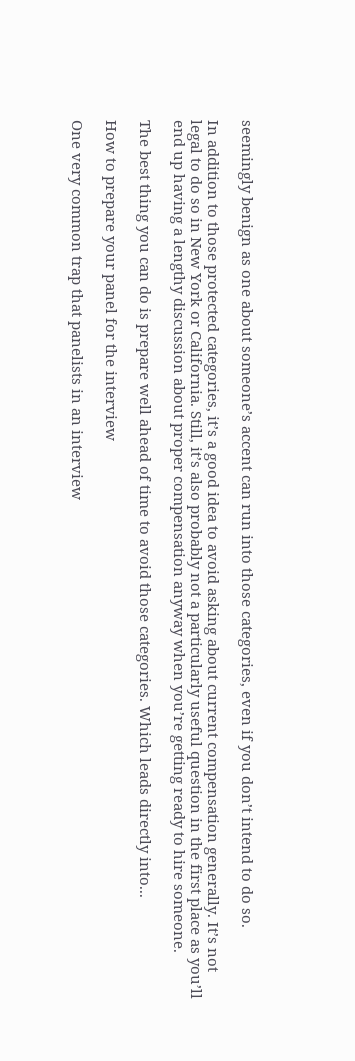seemingly benign as one about someone’s accent can run into those categories, even if you don’t intend to do so.

In addition to those protected categories, it’s a good idea to avoid asking about current compensation generally. It’s not legal to do so in New York or California. Still, it’s also probably not a particularly useful question in the first place as you’ll end up having a lengthy discussion about proper compensation anyway when you’re getting ready to hire someone.

The best thing you can do is prepare well ahead of time to avoid those categories. Which leads directly into...

How to prepare your panel for the interview

One very common trap that panelists in an interview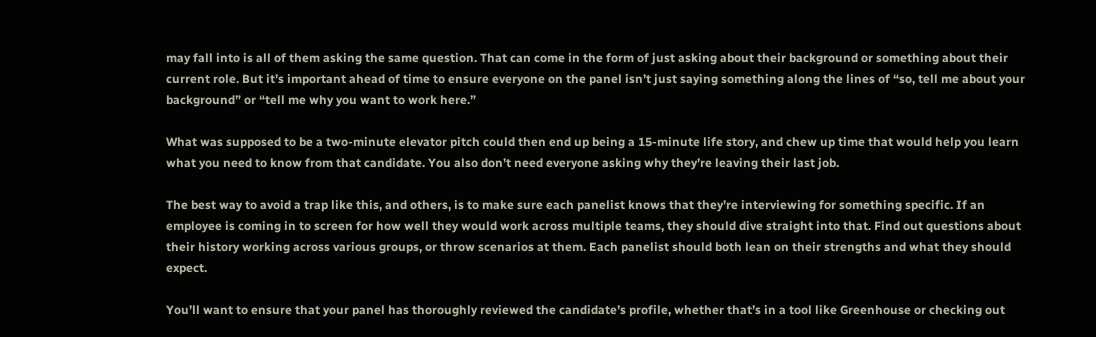may fall into is all of them asking the same question. That can come in the form of just asking about their background or something about their current role. But it’s important ahead of time to ensure everyone on the panel isn’t just saying something along the lines of “so, tell me about your background” or “tell me why you want to work here.”

What was supposed to be a two-minute elevator pitch could then end up being a 15-minute life story, and chew up time that would help you learn what you need to know from that candidate. You also don’t need everyone asking why they’re leaving their last job.

The best way to avoid a trap like this, and others, is to make sure each panelist knows that they’re interviewing for something specific. If an employee is coming in to screen for how well they would work across multiple teams, they should dive straight into that. Find out questions about their history working across various groups, or throw scenarios at them. Each panelist should both lean on their strengths and what they should expect.

You’ll want to ensure that your panel has thoroughly reviewed the candidate’s profile, whether that’s in a tool like Greenhouse or checking out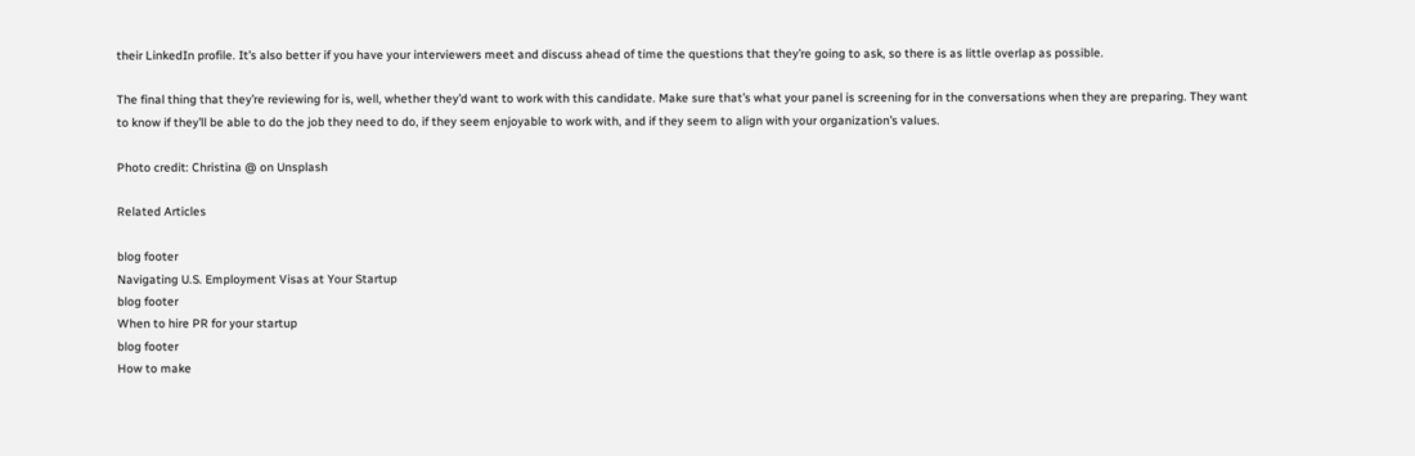their LinkedIn profile. It’s also better if you have your interviewers meet and discuss ahead of time the questions that they’re going to ask, so there is as little overlap as possible.

The final thing that they’re reviewing for is, well, whether they’d want to work with this candidate. Make sure that’s what your panel is screening for in the conversations when they are preparing. They want to know if they’ll be able to do the job they need to do, if they seem enjoyable to work with, and if they seem to align with your organization’s values.

Photo credit: Christina @ on Unsplash

Related Articles

blog footer
Navigating U.S. Employment Visas at Your Startup
blog footer
When to hire PR for your startup
blog footer
How to make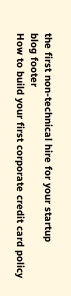the first non-technical hire for your startup
blog footer
How to build your first corporate credit card policy